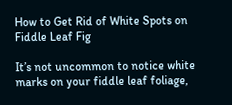How to Get Rid of White Spots on Fiddle Leaf Fig

It’s not uncommon to notice white marks on your fiddle leaf foliage,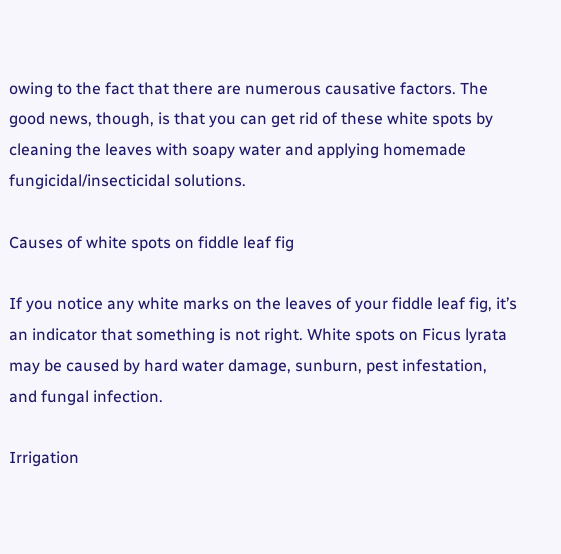owing to the fact that there are numerous causative factors. The good news, though, is that you can get rid of these white spots by cleaning the leaves with soapy water and applying homemade fungicidal/insecticidal solutions.

Causes of white spots on fiddle leaf fig

If you notice any white marks on the leaves of your fiddle leaf fig, it’s an indicator that something is not right. White spots on Ficus lyrata may be caused by hard water damage, sunburn, pest infestation, and fungal infection.

Irrigation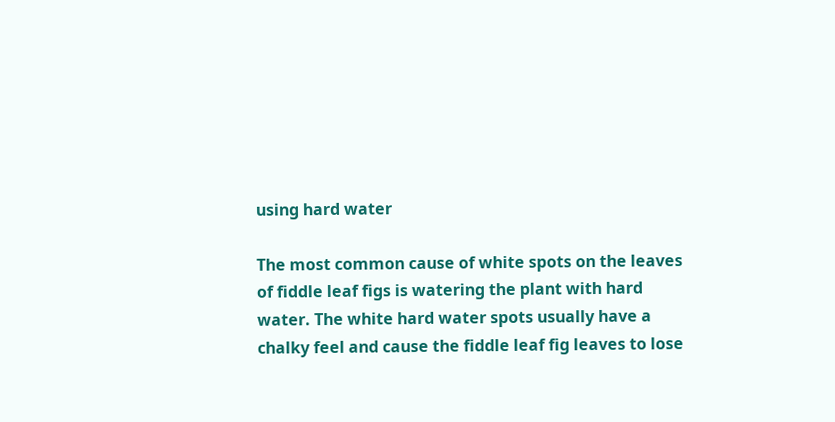using hard water

The most common cause of white spots on the leaves of fiddle leaf figs is watering the plant with hard water. The white hard water spots usually have a chalky feel and cause the fiddle leaf fig leaves to lose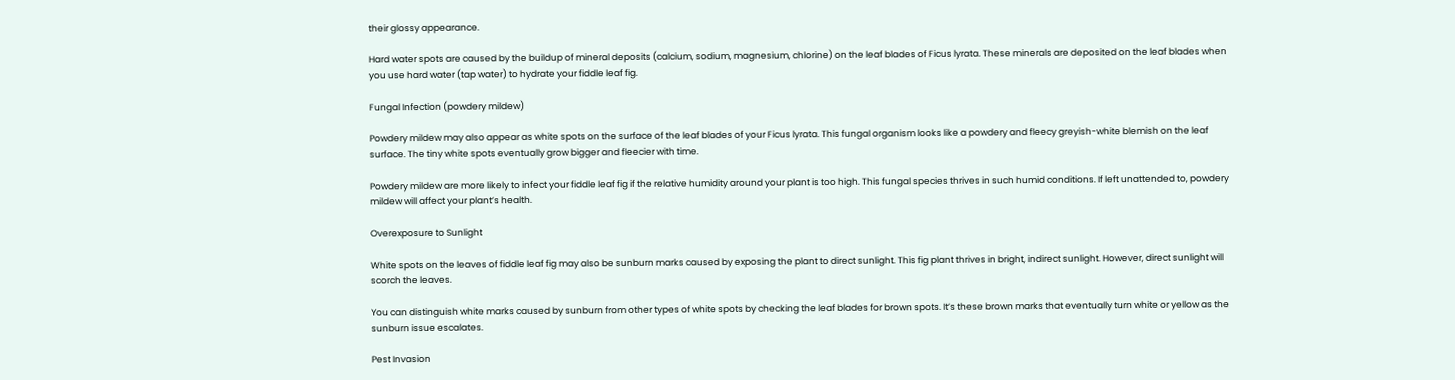their glossy appearance.

Hard water spots are caused by the buildup of mineral deposits (calcium, sodium, magnesium, chlorine) on the leaf blades of Ficus lyrata. These minerals are deposited on the leaf blades when you use hard water (tap water) to hydrate your fiddle leaf fig.

Fungal Infection (powdery mildew)

Powdery mildew may also appear as white spots on the surface of the leaf blades of your Ficus lyrata. This fungal organism looks like a powdery and fleecy greyish-white blemish on the leaf surface. The tiny white spots eventually grow bigger and fleecier with time.

Powdery mildew are more likely to infect your fiddle leaf fig if the relative humidity around your plant is too high. This fungal species thrives in such humid conditions. If left unattended to, powdery mildew will affect your plant’s health.

Overexposure to Sunlight

White spots on the leaves of fiddle leaf fig may also be sunburn marks caused by exposing the plant to direct sunlight. This fig plant thrives in bright, indirect sunlight. However, direct sunlight will scorch the leaves.

You can distinguish white marks caused by sunburn from other types of white spots by checking the leaf blades for brown spots. It’s these brown marks that eventually turn white or yellow as the sunburn issue escalates.

Pest Invasion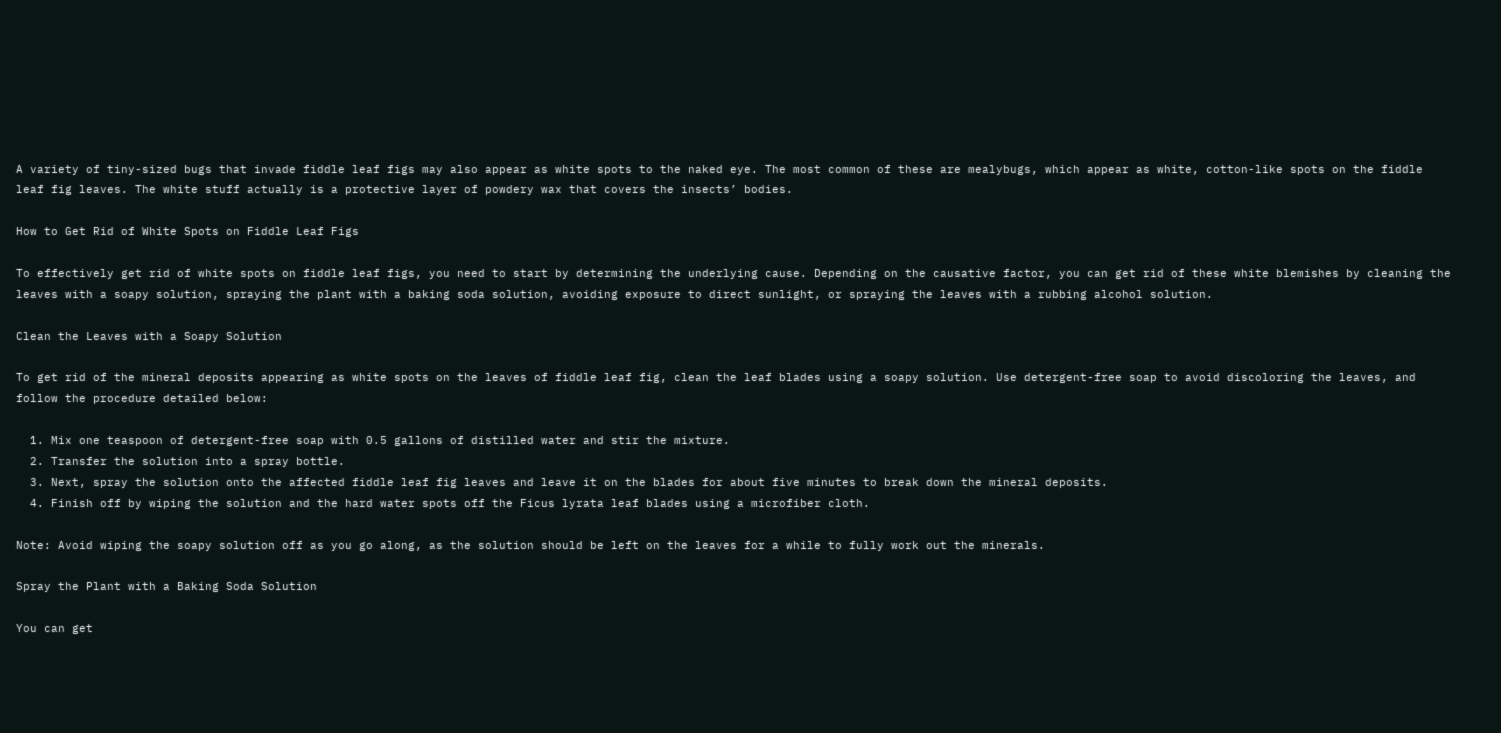A variety of tiny-sized bugs that invade fiddle leaf figs may also appear as white spots to the naked eye. The most common of these are mealybugs, which appear as white, cotton-like spots on the fiddle leaf fig leaves. The white stuff actually is a protective layer of powdery wax that covers the insects’ bodies.

How to Get Rid of White Spots on Fiddle Leaf Figs

To effectively get rid of white spots on fiddle leaf figs, you need to start by determining the underlying cause. Depending on the causative factor, you can get rid of these white blemishes by cleaning the leaves with a soapy solution, spraying the plant with a baking soda solution, avoiding exposure to direct sunlight, or spraying the leaves with a rubbing alcohol solution.

Clean the Leaves with a Soapy Solution

To get rid of the mineral deposits appearing as white spots on the leaves of fiddle leaf fig, clean the leaf blades using a soapy solution. Use detergent-free soap to avoid discoloring the leaves, and follow the procedure detailed below:

  1. Mix one teaspoon of detergent-free soap with 0.5 gallons of distilled water and stir the mixture.
  2. Transfer the solution into a spray bottle.
  3. Next, spray the solution onto the affected fiddle leaf fig leaves and leave it on the blades for about five minutes to break down the mineral deposits.
  4. Finish off by wiping the solution and the hard water spots off the Ficus lyrata leaf blades using a microfiber cloth.

Note: Avoid wiping the soapy solution off as you go along, as the solution should be left on the leaves for a while to fully work out the minerals.

Spray the Plant with a Baking Soda Solution

You can get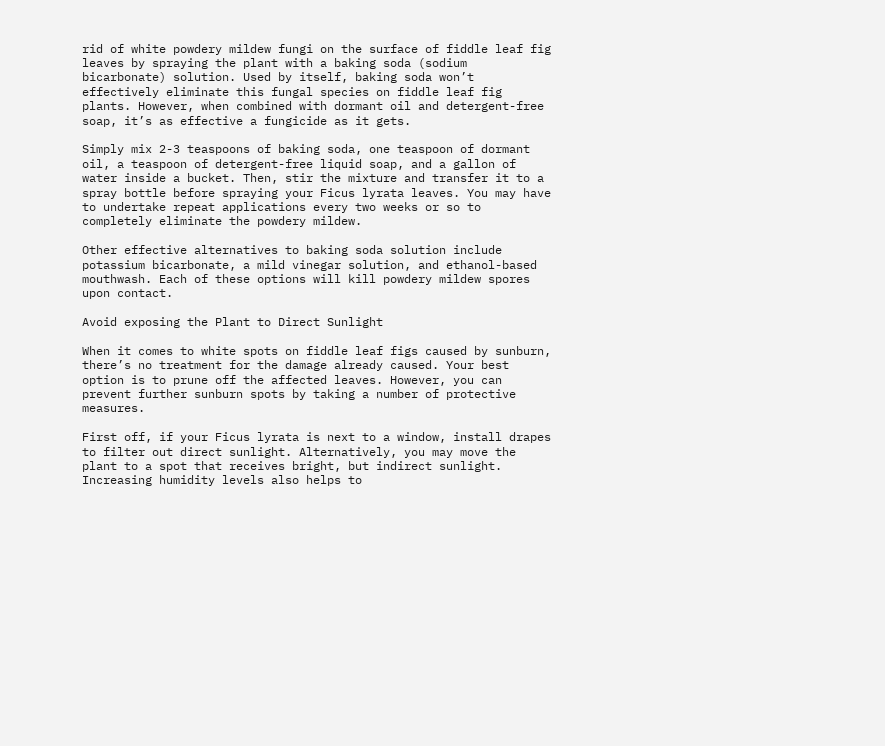rid of white powdery mildew fungi on the surface of fiddle leaf fig leaves by spraying the plant with a baking soda (sodium bicarbonate) solution. Used by itself, baking soda won’t effectively eliminate this fungal species on fiddle leaf fig plants. However, when combined with dormant oil and detergent-free soap, it’s as effective a fungicide as it gets.

Simply mix 2-3 teaspoons of baking soda, one teaspoon of dormant oil, a teaspoon of detergent-free liquid soap, and a gallon of water inside a bucket. Then, stir the mixture and transfer it to a spray bottle before spraying your Ficus lyrata leaves. You may have to undertake repeat applications every two weeks or so to completely eliminate the powdery mildew.

Other effective alternatives to baking soda solution include potassium bicarbonate, a mild vinegar solution, and ethanol-based mouthwash. Each of these options will kill powdery mildew spores upon contact.

Avoid exposing the Plant to Direct Sunlight

When it comes to white spots on fiddle leaf figs caused by sunburn, there’s no treatment for the damage already caused. Your best option is to prune off the affected leaves. However, you can prevent further sunburn spots by taking a number of protective measures.

First off, if your Ficus lyrata is next to a window, install drapes to filter out direct sunlight. Alternatively, you may move the plant to a spot that receives bright, but indirect sunlight. Increasing humidity levels also helps to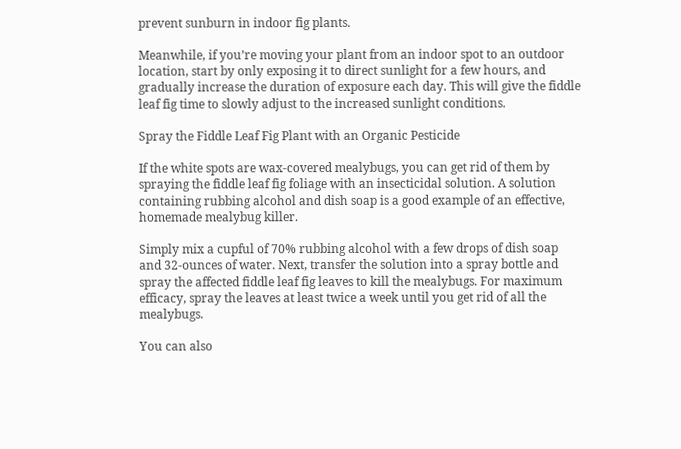prevent sunburn in indoor fig plants.

Meanwhile, if you’re moving your plant from an indoor spot to an outdoor location, start by only exposing it to direct sunlight for a few hours, and gradually increase the duration of exposure each day. This will give the fiddle leaf fig time to slowly adjust to the increased sunlight conditions.

Spray the Fiddle Leaf Fig Plant with an Organic Pesticide

If the white spots are wax-covered mealybugs, you can get rid of them by spraying the fiddle leaf fig foliage with an insecticidal solution. A solution containing rubbing alcohol and dish soap is a good example of an effective, homemade mealybug killer.

Simply mix a cupful of 70% rubbing alcohol with a few drops of dish soap and 32-ounces of water. Next, transfer the solution into a spray bottle and spray the affected fiddle leaf fig leaves to kill the mealybugs. For maximum efficacy, spray the leaves at least twice a week until you get rid of all the mealybugs.

You can also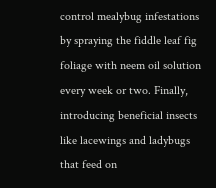control mealybug infestations by spraying the fiddle leaf fig foliage with neem oil solution every week or two. Finally, introducing beneficial insects like lacewings and ladybugs that feed on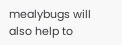mealybugs will also help to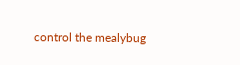control the mealybug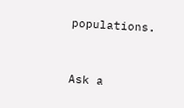populations.


Ask a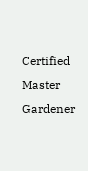Certified Master Gardener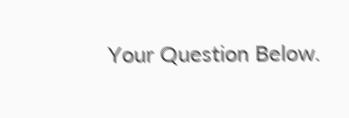Your Question Below.